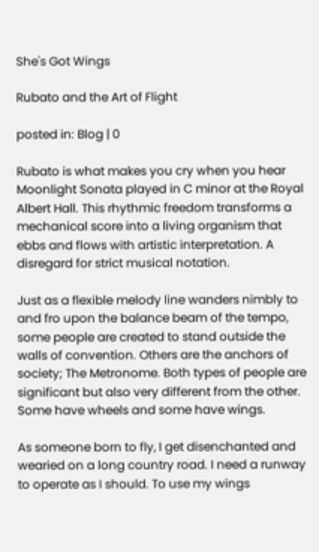She's Got Wings

Rubato and the Art of Flight

posted in: Blog | 0

Rubato is what makes you cry when you hear Moonlight Sonata played in C minor at the Royal Albert Hall. This rhythmic freedom transforms a mechanical score into a living organism that ebbs and flows with artistic interpretation. A disregard for strict musical notation.

Just as a flexible melody line wanders nimbly to and fro upon the balance beam of the tempo, some people are created to stand outside the walls of convention. Others are the anchors of society; The Metronome. Both types of people are significant but also very different from the other. Some have wheels and some have wings.

As someone born to fly, I get disenchanted and wearied on a long country road. I need a runway to operate as I should. To use my wings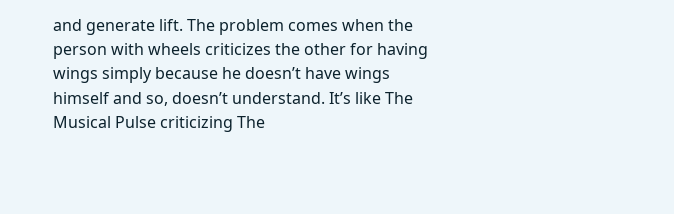and generate lift. The problem comes when the person with wheels criticizes the other for having wings simply because he doesn’t have wings himself and so, doesn’t understand. It’s like The Musical Pulse criticizing The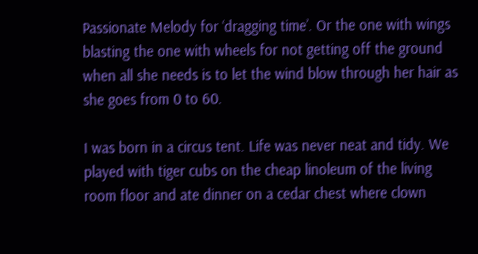Passionate Melody for ‘dragging time’. Or the one with wings blasting the one with wheels for not getting off the ground when all she needs is to let the wind blow through her hair as she goes from 0 to 60.

I was born in a circus tent. Life was never neat and tidy. We played with tiger cubs on the cheap linoleum of the living room floor and ate dinner on a cedar chest where clown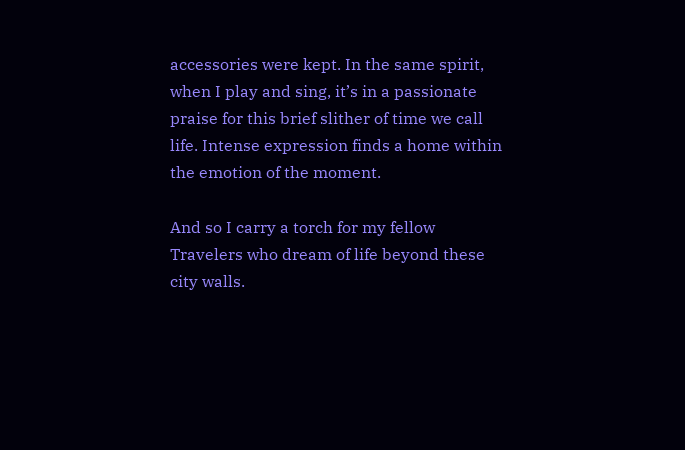accessories were kept. In the same spirit, when I play and sing, it’s in a passionate praise for this brief slither of time we call life. Intense expression finds a home within the emotion of the moment.

And so I carry a torch for my fellow Travelers who dream of life beyond these city walls.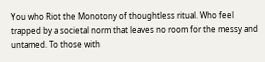You who Riot the Monotony of thoughtless ritual. Who feel trapped by a societal norm that leaves no room for the messy and untamed. To those with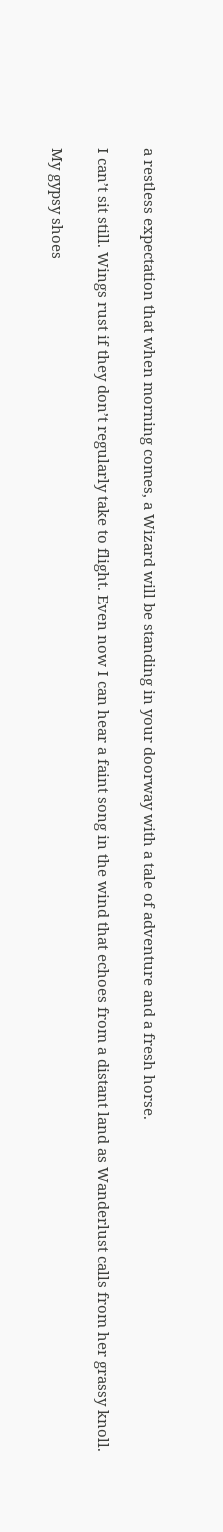a restless expectation that when morning comes, a Wizard will be standing in your doorway with a tale of adventure and a fresh horse.

I can’t sit still. Wings rust if they don’t regularly take to flight. Even now I can hear a faint song in the wind that echoes from a distant land as Wanderlust calls from her grassy knoll.

My gypsy shoes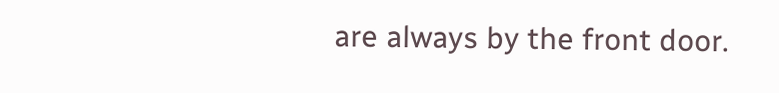are always by the front door.